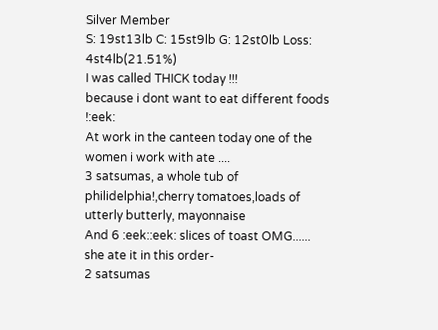Silver Member
S: 19st13lb C: 15st9lb G: 12st0lb Loss: 4st4lb(21.51%)
I was called THICK today !!!
because i dont want to eat different foods !:eek:
At work in the canteen today one of the women i work with ate ....
3 satsumas, a whole tub of philidelphia!,cherry tomatoes,loads of utterly butterly, mayonnaise
And 6 :eek::eek: slices of toast OMG......
she ate it in this order-
2 satsumas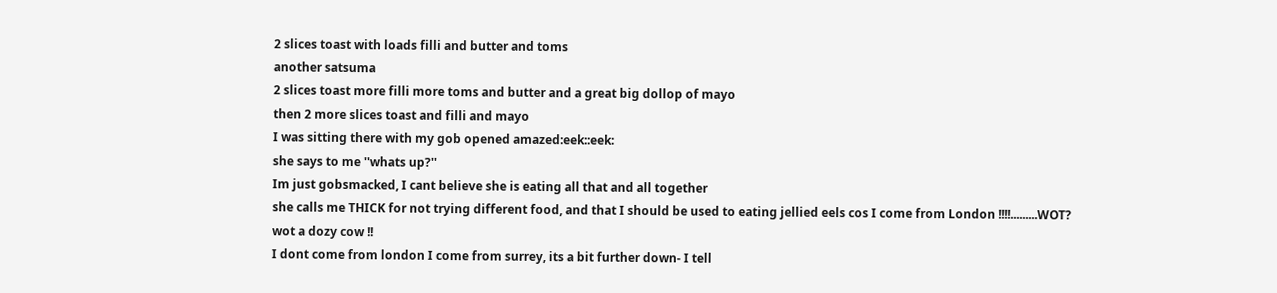2 slices toast with loads filli and butter and toms
another satsuma
2 slices toast more filli more toms and butter and a great big dollop of mayo
then 2 more slices toast and filli and mayo
I was sitting there with my gob opened amazed:eek::eek:
she says to me ''whats up?''
Im just gobsmacked, I cant believe she is eating all that and all together
she calls me THICK for not trying different food, and that I should be used to eating jellied eels cos I come from London !!!!.........WOT?
wot a dozy cow !!
I dont come from london I come from surrey, its a bit further down- I tell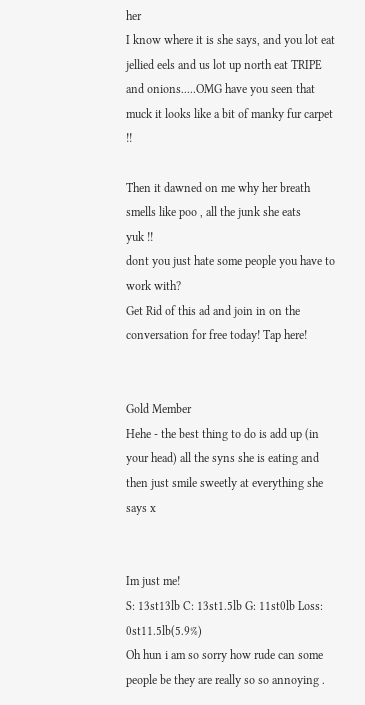her
I know where it is she says, and you lot eat jellied eels and us lot up north eat TRIPE and onions.....OMG have you seen that muck it looks like a bit of manky fur carpet !!

Then it dawned on me why her breath smells like poo , all the junk she eats
yuk !!
dont you just hate some people you have to work with?
Get Rid of this ad and join in on the conversation for free today! Tap here!


Gold Member
Hehe - the best thing to do is add up (in your head) all the syns she is eating and then just smile sweetly at everything she says x


Im just me!
S: 13st13lb C: 13st1.5lb G: 11st0lb Loss: 0st11.5lb(5.9%)
Oh hun i am so sorry how rude can some people be they are really so so annoying .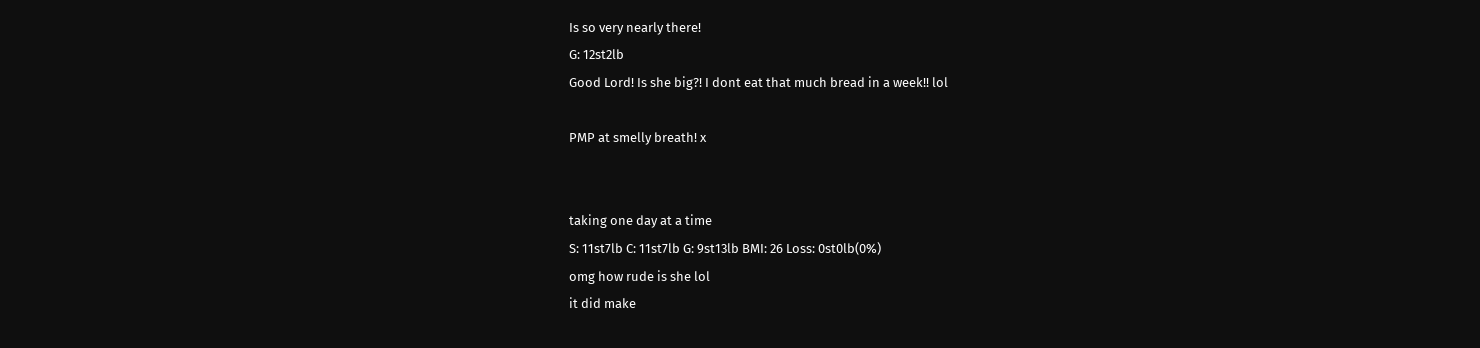Is so very nearly there!
G: 12st2lb
Good Lord! Is she big?! I dont eat that much bread in a week!! lol

PMP at smelly breath! x


taking one day at a time
S: 11st7lb C: 11st7lb G: 9st13lb BMI: 26 Loss: 0st0lb(0%)
omg how rude is she lol
it did make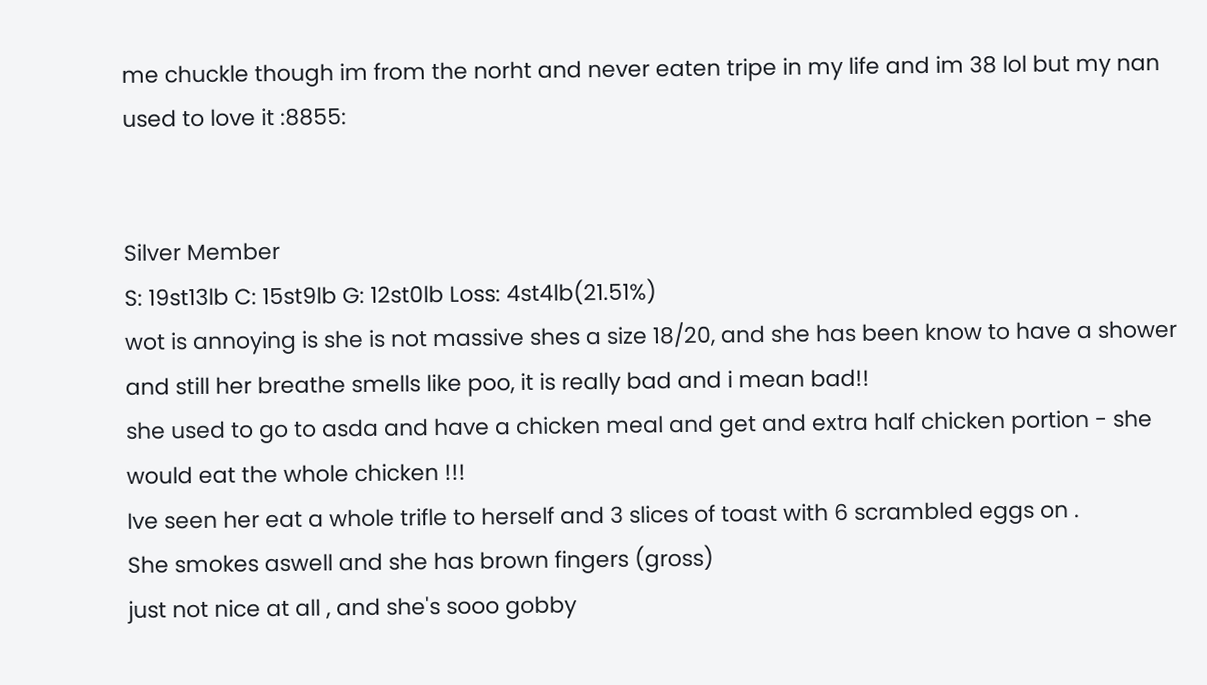me chuckle though im from the norht and never eaten tripe in my life and im 38 lol but my nan used to love it :8855:


Silver Member
S: 19st13lb C: 15st9lb G: 12st0lb Loss: 4st4lb(21.51%)
wot is annoying is she is not massive shes a size 18/20, and she has been know to have a shower and still her breathe smells like poo, it is really bad and i mean bad!!
she used to go to asda and have a chicken meal and get and extra half chicken portion - she would eat the whole chicken !!!
Ive seen her eat a whole trifle to herself and 3 slices of toast with 6 scrambled eggs on .
She smokes aswell and she has brown fingers (gross)
just not nice at all , and she's sooo gobby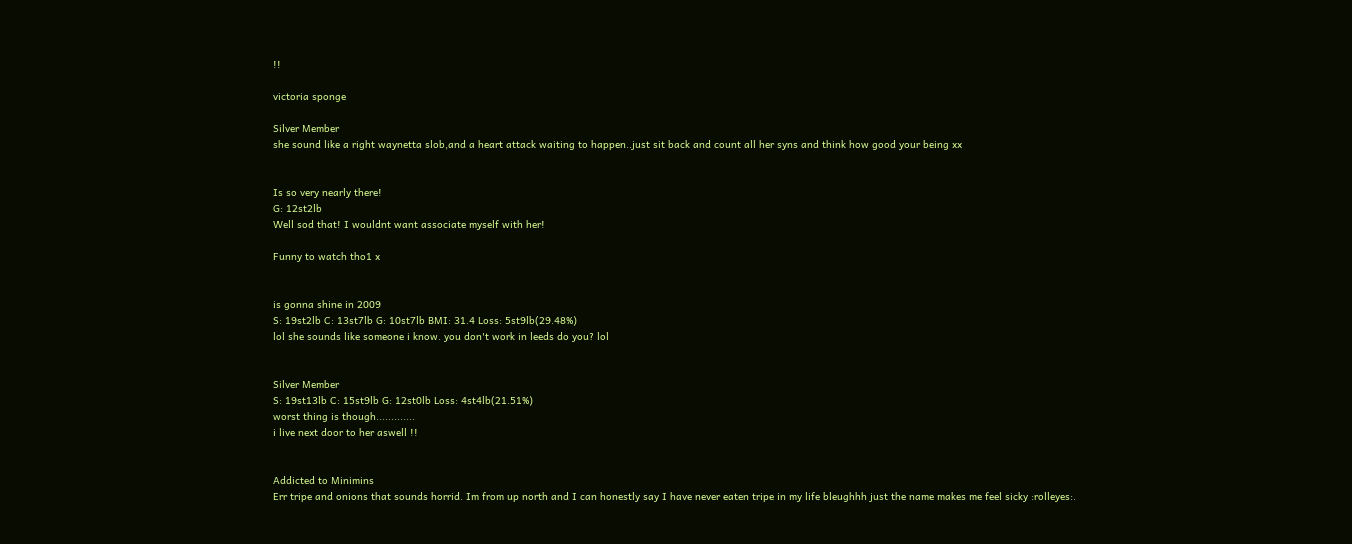!!

victoria sponge

Silver Member
she sound like a right waynetta slob,and a heart attack waiting to happen..just sit back and count all her syns and think how good your being xx


Is so very nearly there!
G: 12st2lb
Well sod that! I wouldnt want associate myself with her!

Funny to watch tho1 x


is gonna shine in 2009
S: 19st2lb C: 13st7lb G: 10st7lb BMI: 31.4 Loss: 5st9lb(29.48%)
lol she sounds like someone i know. you don't work in leeds do you? lol


Silver Member
S: 19st13lb C: 15st9lb G: 12st0lb Loss: 4st4lb(21.51%)
worst thing is though.............
i live next door to her aswell !!


Addicted to Minimins
Err tripe and onions that sounds horrid. Im from up north and I can honestly say I have never eaten tripe in my life bleughhh just the name makes me feel sicky :rolleyes:.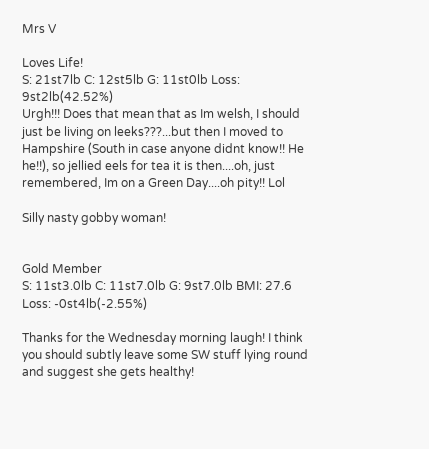Mrs V

Loves Life!
S: 21st7lb C: 12st5lb G: 11st0lb Loss: 9st2lb(42.52%)
Urgh!!! Does that mean that as Im welsh, I should just be living on leeks???...but then I moved to Hampshire (South in case anyone didnt know!! He he!!), so jellied eels for tea it is then....oh, just remembered, Im on a Green Day....oh pity!! Lol

Silly nasty gobby woman!


Gold Member
S: 11st3.0lb C: 11st7.0lb G: 9st7.0lb BMI: 27.6 Loss: -0st4lb(-2.55%)

Thanks for the Wednesday morning laugh! I think you should subtly leave some SW stuff lying round and suggest she gets healthy!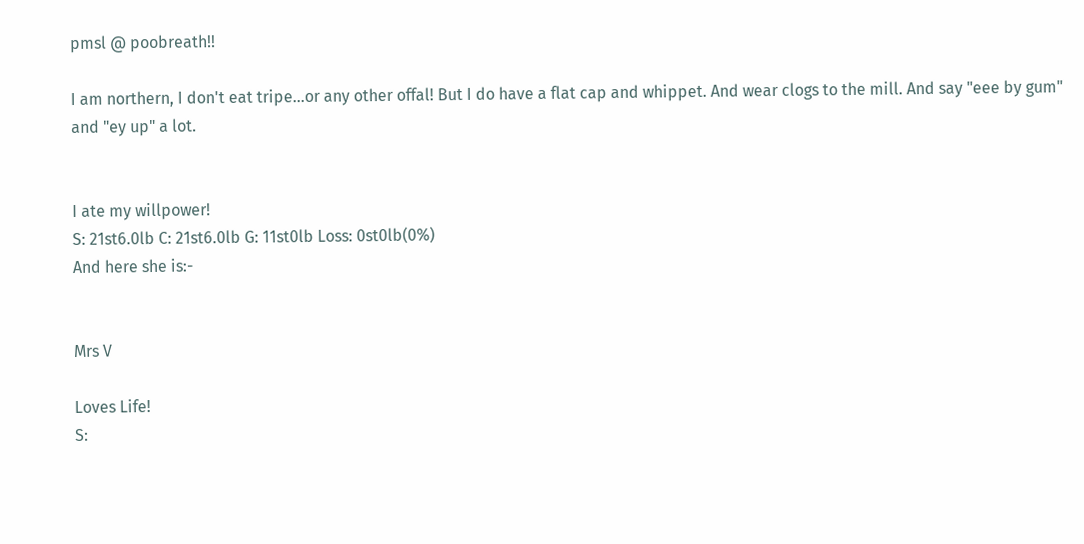pmsl @ poobreath!!

I am northern, I don't eat tripe...or any other offal! But I do have a flat cap and whippet. And wear clogs to the mill. And say "eee by gum" and "ey up" a lot.


I ate my willpower!
S: 21st6.0lb C: 21st6.0lb G: 11st0lb Loss: 0st0lb(0%)
And here she is:-


Mrs V

Loves Life!
S: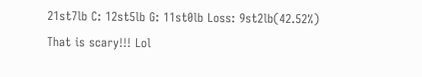21st7lb C: 12st5lb G: 11st0lb Loss: 9st2lb(42.52%)
That is scary!!! Lol